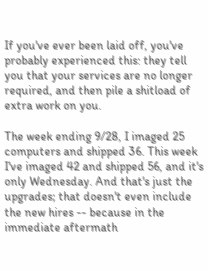If you've ever been laid off, you've probably experienced this: they tell you that your services are no longer required, and then pile a shitload of extra work on you.

The week ending 9/28, I imaged 25 computers and shipped 36. This week I've imaged 42 and shipped 56, and it's only Wednesday. And that's just the upgrades; that doesn't even include the new hires -- because in the immediate aftermath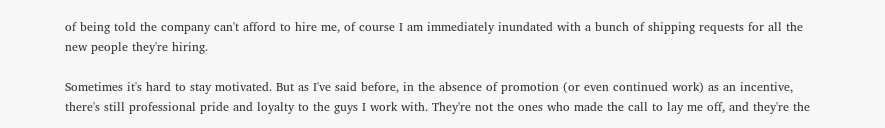of being told the company can't afford to hire me, of course I am immediately inundated with a bunch of shipping requests for all the new people they're hiring.

Sometimes it's hard to stay motivated. But as I've said before, in the absence of promotion (or even continued work) as an incentive, there's still professional pride and loyalty to the guys I work with. They're not the ones who made the call to lay me off, and they're the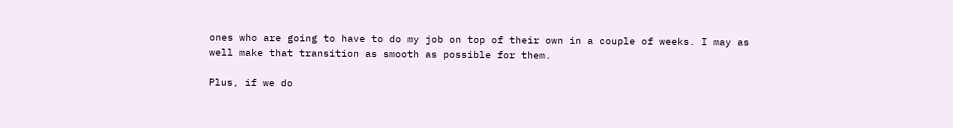ones who are going to have to do my job on top of their own in a couple of weeks. I may as well make that transition as smooth as possible for them.

Plus, if we do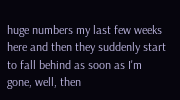huge numbers my last few weeks here and then they suddenly start to fall behind as soon as I'm gone, well, then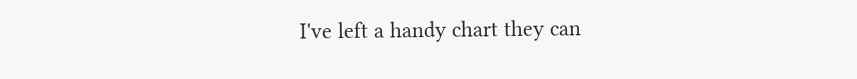I've left a handy chart they can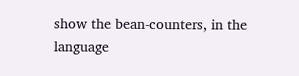show the bean-counters, in the language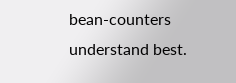bean-counters understand best.